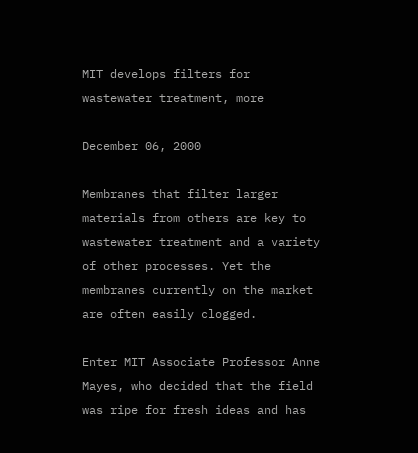MIT develops filters for wastewater treatment, more

December 06, 2000

Membranes that filter larger materials from others are key to wastewater treatment and a variety of other processes. Yet the membranes currently on the market are often easily clogged.

Enter MIT Associate Professor Anne Mayes, who decided that the field was ripe for fresh ideas and has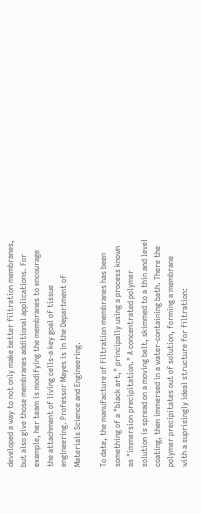developed a way to not only make better filtration membranes, but also give those membranes additional applications. For example, her team is modifying the membranes to encourage the attachment of living cells-a key goal of tissue engineering. Professor Mayes is in the Department of Materials Science and Engineering.

To date, the manufacture of filtration membranes has been something of a "black art," principally using a process known as "immersion precipitation." A concentrated polymer solution is spread on a moving belt, skimmed to a thin and level coating, then immersed in a water-containing bath. There the polymer precipitates out of solution, forming a membrane with a suprisingly ideal structure for filtration: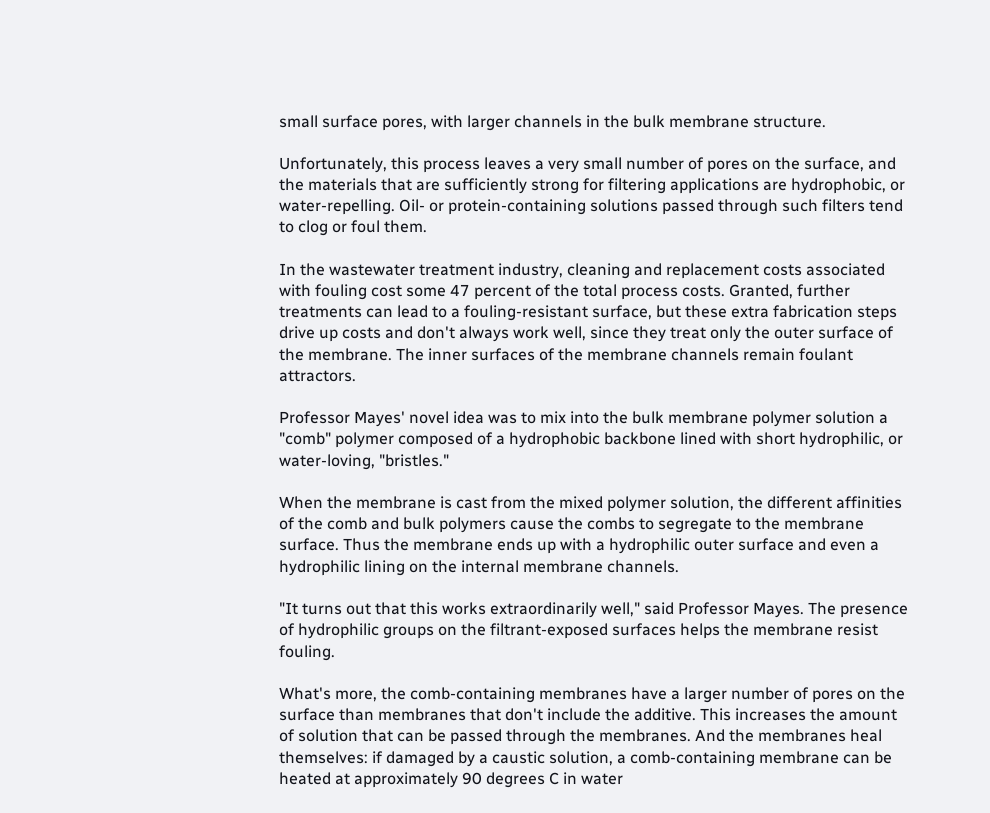small surface pores, with larger channels in the bulk membrane structure.

Unfortunately, this process leaves a very small number of pores on the surface, and the materials that are sufficiently strong for filtering applications are hydrophobic, or water-repelling. Oil- or protein-containing solutions passed through such filters tend to clog or foul them.

In the wastewater treatment industry, cleaning and replacement costs associated with fouling cost some 47 percent of the total process costs. Granted, further treatments can lead to a fouling-resistant surface, but these extra fabrication steps drive up costs and don't always work well, since they treat only the outer surface of the membrane. The inner surfaces of the membrane channels remain foulant attractors.

Professor Mayes' novel idea was to mix into the bulk membrane polymer solution a "comb" polymer composed of a hydrophobic backbone lined with short hydrophilic, or water-loving, "bristles."

When the membrane is cast from the mixed polymer solution, the different affinities of the comb and bulk polymers cause the combs to segregate to the membrane surface. Thus the membrane ends up with a hydrophilic outer surface and even a hydrophilic lining on the internal membrane channels.

"It turns out that this works extraordinarily well," said Professor Mayes. The presence of hydrophilic groups on the filtrant-exposed surfaces helps the membrane resist fouling.

What's more, the comb-containing membranes have a larger number of pores on the surface than membranes that don't include the additive. This increases the amount of solution that can be passed through the membranes. And the membranes heal themselves: if damaged by a caustic solution, a comb-containing membrane can be heated at approximately 90 degrees C in water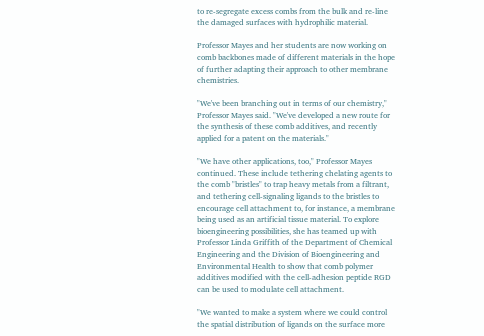to re-segregate excess combs from the bulk and re-line the damaged surfaces with hydrophilic material.

Professor Mayes and her students are now working on comb backbones made of different materials in the hope of further adapting their approach to other membrane chemistries.

"We've been branching out in terms of our chemistry," Professor Mayes said. "We've developed a new route for the synthesis of these comb additives, and recently applied for a patent on the materials."

"We have other applications, too," Professor Mayes continued. These include tethering chelating agents to the comb "bristles" to trap heavy metals from a filtrant, and tethering cell-signaling ligands to the bristles to encourage cell attachment to, for instance, a membrane being used as an artificial tissue material. To explore bioengineering possibilities, she has teamed up with Professor Linda Griffith of the Department of Chemical Engineering and the Division of Bioengineering and Environmental Health to show that comb polymer additives modified with the cell-adhesion peptide RGD can be used to modulate cell attachment.

"We wanted to make a system where we could control the spatial distribution of ligands on the surface more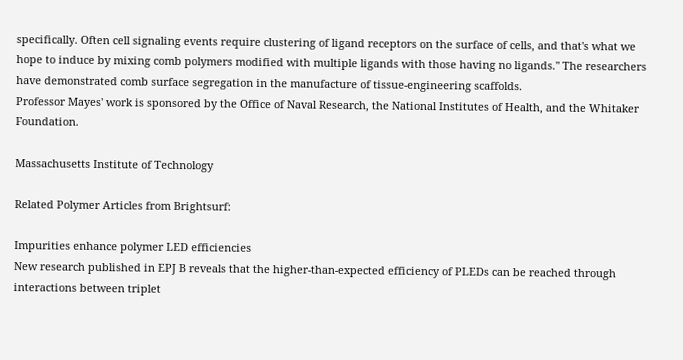specifically. Often cell signaling events require clustering of ligand receptors on the surface of cells, and that's what we hope to induce by mixing comb polymers modified with multiple ligands with those having no ligands." The researchers have demonstrated comb surface segregation in the manufacture of tissue-engineering scaffolds.
Professor Mayes' work is sponsored by the Office of Naval Research, the National Institutes of Health, and the Whitaker Foundation.

Massachusetts Institute of Technology

Related Polymer Articles from Brightsurf:

Impurities enhance polymer LED efficiencies
New research published in EPJ B reveals that the higher-than-expected efficiency of PLEDs can be reached through interactions between triplet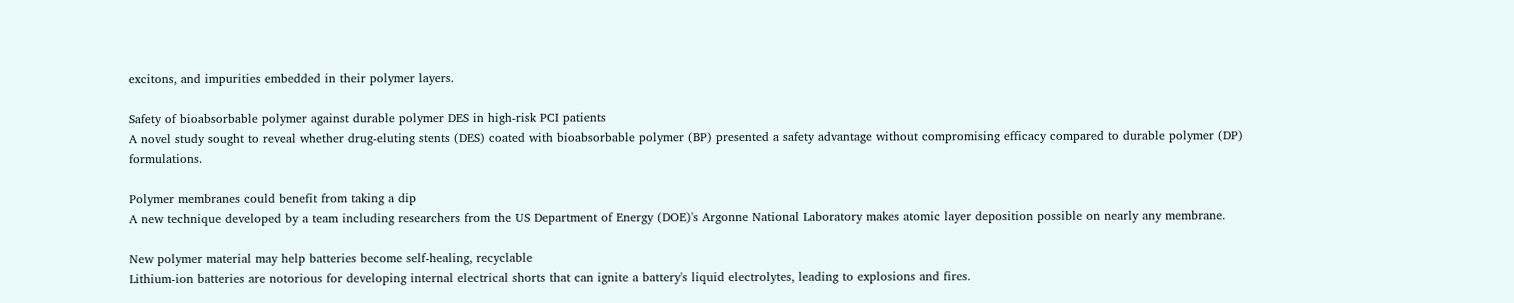excitons, and impurities embedded in their polymer layers.

Safety of bioabsorbable polymer against durable polymer DES in high-risk PCI patients
A novel study sought to reveal whether drug-eluting stents (DES) coated with bioabsorbable polymer (BP) presented a safety advantage without compromising efficacy compared to durable polymer (DP) formulations.

Polymer membranes could benefit from taking a dip
A new technique developed by a team including researchers from the US Department of Energy (DOE)'s Argonne National Laboratory makes atomic layer deposition possible on nearly any membrane.

New polymer material may help batteries become self-healing, recyclable
Lithium-ion batteries are notorious for developing internal electrical shorts that can ignite a battery's liquid electrolytes, leading to explosions and fires.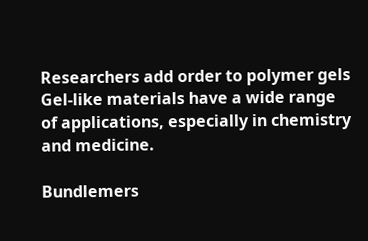Researchers add order to polymer gels
Gel-like materials have a wide range of applications, especially in chemistry and medicine.

Bundlemers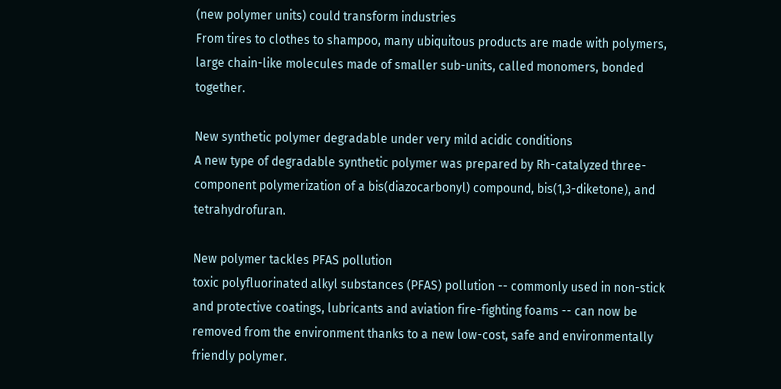(new polymer units) could transform industries
From tires to clothes to shampoo, many ubiquitous products are made with polymers, large chain-like molecules made of smaller sub-units, called monomers, bonded together.

New synthetic polymer degradable under very mild acidic conditions
A new type of degradable synthetic polymer was prepared by Rh-catalyzed three-component polymerization of a bis(diazocarbonyl) compound, bis(1,3-diketone), and tetrahydrofuran.

New polymer tackles PFAS pollution
toxic polyfluorinated alkyl substances (PFAS) pollution -- commonly used in non-stick and protective coatings, lubricants and aviation fire-fighting foams -- can now be removed from the environment thanks to a new low-cost, safe and environmentally friendly polymer.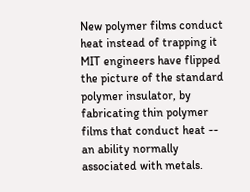New polymer films conduct heat instead of trapping it
MIT engineers have flipped the picture of the standard polymer insulator, by fabricating thin polymer films that conduct heat -- an ability normally associated with metals.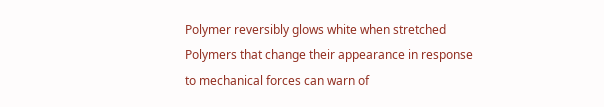Polymer reversibly glows white when stretched
Polymers that change their appearance in response to mechanical forces can warn of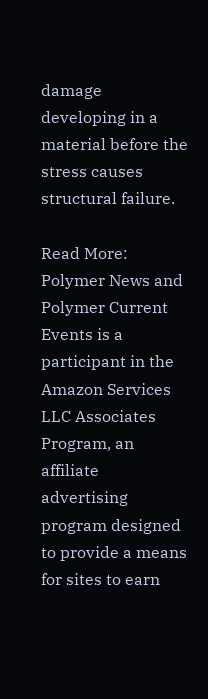damage developing in a material before the stress causes structural failure.

Read More: Polymer News and Polymer Current Events is a participant in the Amazon Services LLC Associates Program, an affiliate advertising program designed to provide a means for sites to earn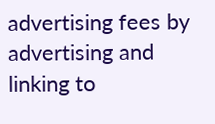advertising fees by advertising and linking to